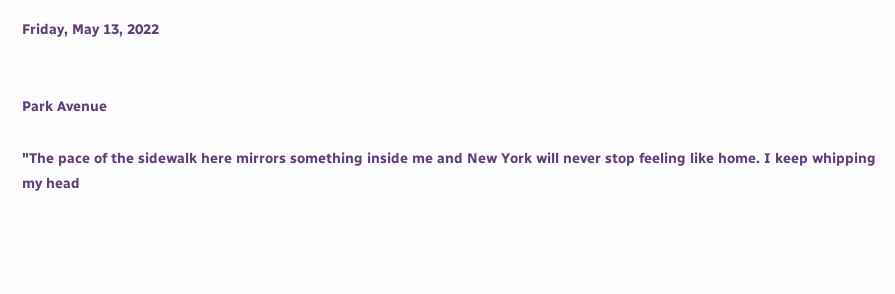Friday, May 13, 2022


Park Avenue

"The pace of the sidewalk here mirrors something inside me and New York will never stop feeling like home. I keep whipping my head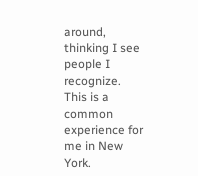around, thinking I see people I recognize. This is a common experience for me in New York.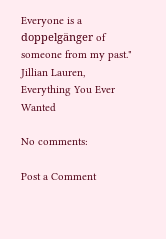Everyone is a doppelgänger of someone from my past."
Jillian Lauren, Everything You Ever Wanted

No comments:

Post a Comment